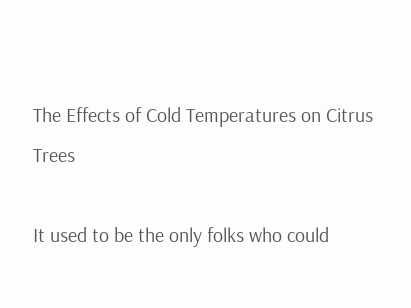The Effects of Cold Temperatures on Citrus Trees

It used to be the only folks who could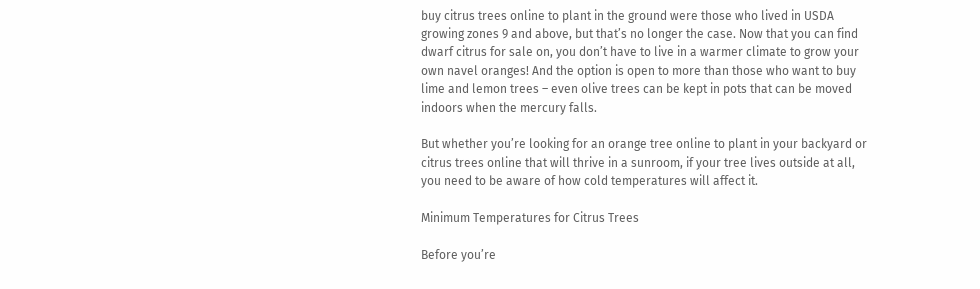buy citrus trees online to plant in the ground were those who lived in USDA growing zones 9 and above, but that’s no longer the case. Now that you can find dwarf citrus for sale on, you don’t have to live in a warmer climate to grow your own navel oranges! And the option is open to more than those who want to buy lime and lemon trees – even olive trees can be kept in pots that can be moved indoors when the mercury falls.

But whether you’re looking for an orange tree online to plant in your backyard or citrus trees online that will thrive in a sunroom, if your tree lives outside at all, you need to be aware of how cold temperatures will affect it.

Minimum Temperatures for Citrus Trees

Before you’re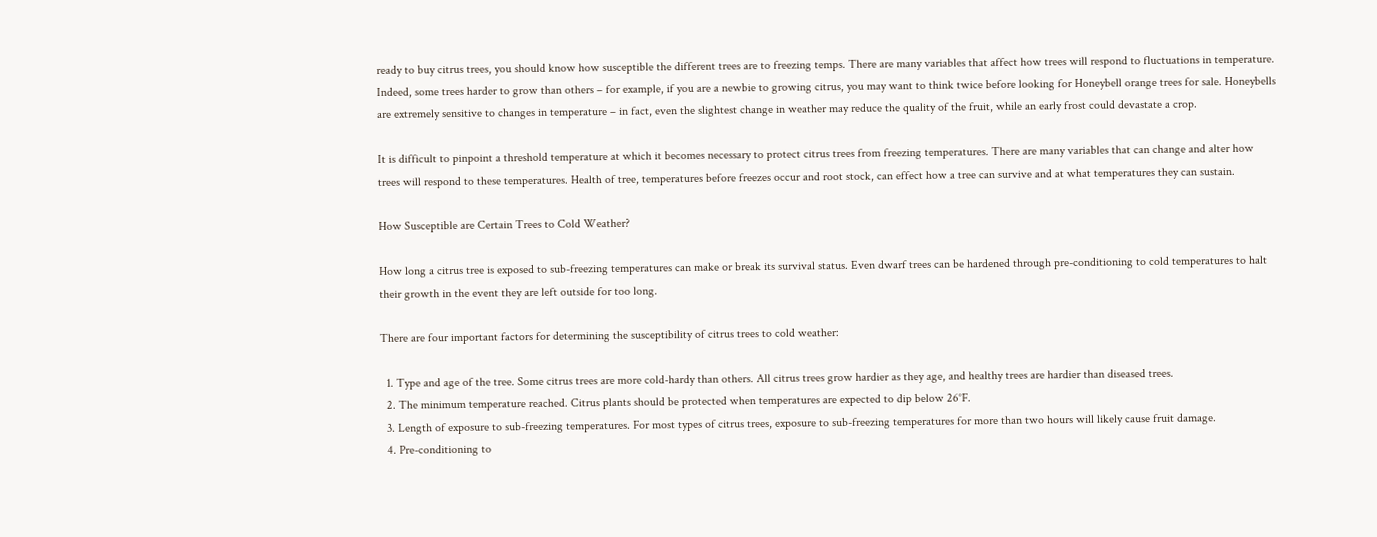ready to buy citrus trees, you should know how susceptible the different trees are to freezing temps. There are many variables that affect how trees will respond to fluctuations in temperature. Indeed, some trees harder to grow than others – for example, if you are a newbie to growing citrus, you may want to think twice before looking for Honeybell orange trees for sale. Honeybells are extremely sensitive to changes in temperature – in fact, even the slightest change in weather may reduce the quality of the fruit, while an early frost could devastate a crop.

It is difficult to pinpoint a threshold temperature at which it becomes necessary to protect citrus trees from freezing temperatures. There are many variables that can change and alter how trees will respond to these temperatures. Health of tree, temperatures before freezes occur and root stock, can effect how a tree can survive and at what temperatures they can sustain.

How Susceptible are Certain Trees to Cold Weather?

How long a citrus tree is exposed to sub-freezing temperatures can make or break its survival status. Even dwarf trees can be hardened through pre-conditioning to cold temperatures to halt their growth in the event they are left outside for too long.

There are four important factors for determining the susceptibility of citrus trees to cold weather:

  1. Type and age of the tree. Some citrus trees are more cold-hardy than others. All citrus trees grow hardier as they age, and healthy trees are hardier than diseased trees.
  2. The minimum temperature reached. Citrus plants should be protected when temperatures are expected to dip below 26°F.
  3. Length of exposure to sub-freezing temperatures. For most types of citrus trees, exposure to sub-freezing temperatures for more than two hours will likely cause fruit damage.
  4. Pre-conditioning to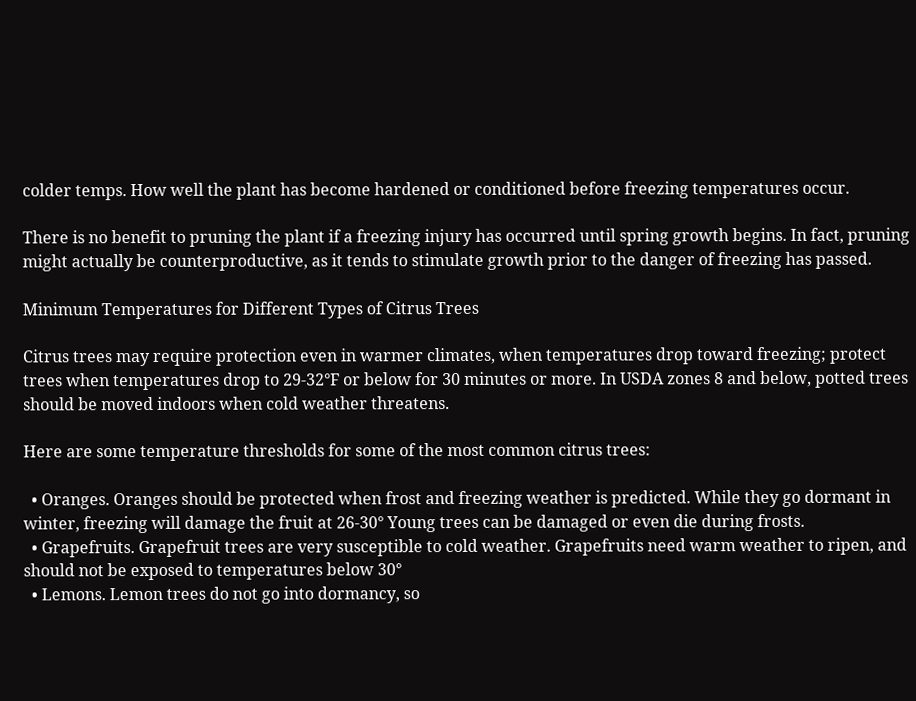colder temps. How well the plant has become hardened or conditioned before freezing temperatures occur.

There is no benefit to pruning the plant if a freezing injury has occurred until spring growth begins. In fact, pruning might actually be counterproductive, as it tends to stimulate growth prior to the danger of freezing has passed.

Minimum Temperatures for Different Types of Citrus Trees

Citrus trees may require protection even in warmer climates, when temperatures drop toward freezing; protect trees when temperatures drop to 29-32°F or below for 30 minutes or more. In USDA zones 8 and below, potted trees should be moved indoors when cold weather threatens.

Here are some temperature thresholds for some of the most common citrus trees:

  • Oranges. Oranges should be protected when frost and freezing weather is predicted. While they go dormant in winter, freezing will damage the fruit at 26-30° Young trees can be damaged or even die during frosts.
  • Grapefruits. Grapefruit trees are very susceptible to cold weather. Grapefruits need warm weather to ripen, and should not be exposed to temperatures below 30°
  • Lemons. Lemon trees do not go into dormancy, so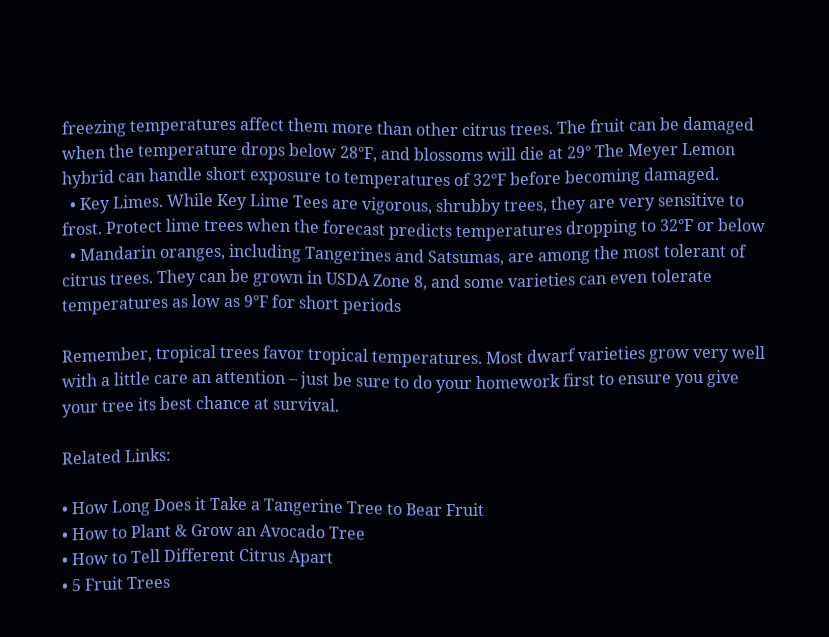freezing temperatures affect them more than other citrus trees. The fruit can be damaged when the temperature drops below 28°F, and blossoms will die at 29° The Meyer Lemon hybrid can handle short exposure to temperatures of 32°F before becoming damaged.
  • Key Limes. While Key Lime Tees are vigorous, shrubby trees, they are very sensitive to frost. Protect lime trees when the forecast predicts temperatures dropping to 32°F or below
  • Mandarin oranges, including Tangerines and Satsumas, are among the most tolerant of citrus trees. They can be grown in USDA Zone 8, and some varieties can even tolerate temperatures as low as 9°F for short periods

Remember, tropical trees favor tropical temperatures. Most dwarf varieties grow very well with a little care an attention – just be sure to do your homework first to ensure you give your tree its best chance at survival.

Related Links:

• How Long Does it Take a Tangerine Tree to Bear Fruit
• How to Plant & Grow an Avocado Tree
• How to Tell Different Citrus Apart
• 5 Fruit Trees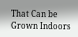That Can be Grown Indoors